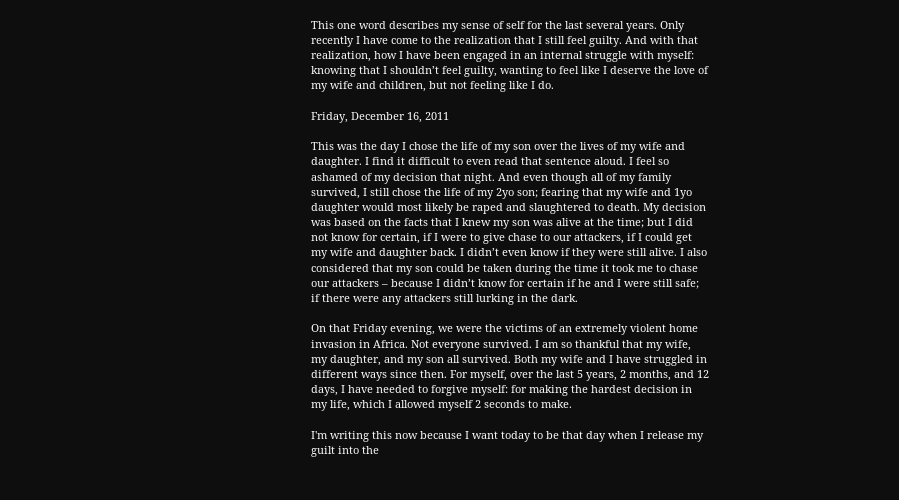This one word describes my sense of self for the last several years. Only recently I have come to the realization that I still feel guilty. And with that realization, how I have been engaged in an internal struggle with myself: knowing that I shouldn’t feel guilty, wanting to feel like I deserve the love of my wife and children, but not feeling like I do.

Friday, December 16, 2011

This was the day I chose the life of my son over the lives of my wife and daughter. I find it difficult to even read that sentence aloud. I feel so ashamed of my decision that night. And even though all of my family survived, I still chose the life of my 2yo son; fearing that my wife and 1yo daughter would most likely be raped and slaughtered to death. My decision was based on the facts that I knew my son was alive at the time; but I did not know for certain, if I were to give chase to our attackers, if I could get my wife and daughter back. I didn’t even know if they were still alive. I also considered that my son could be taken during the time it took me to chase our attackers – because I didn’t know for certain if he and I were still safe; if there were any attackers still lurking in the dark.

On that Friday evening, we were the victims of an extremely violent home invasion in Africa. Not everyone survived. I am so thankful that my wife, my daughter, and my son all survived. Both my wife and I have struggled in different ways since then. For myself, over the last 5 years, 2 months, and 12 days, I have needed to forgive myself: for making the hardest decision in my life, which I allowed myself 2 seconds to make.

I'm writing this now because I want today to be that day when I release my guilt into the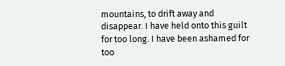mountains, to drift away and disappear. I have held onto this guilt for too long. I have been ashamed for too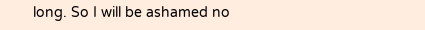long. So I will be ashamed no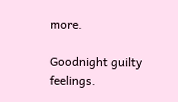more.

Goodnight guilty feelings.